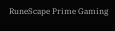RuneScape Prime Gaming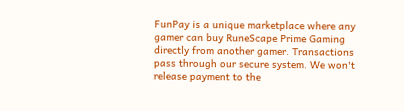FunPay is a unique marketplace where any gamer can buy RuneScape Prime Gaming directly from another gamer. Transactions pass through our secure system. We won't release payment to the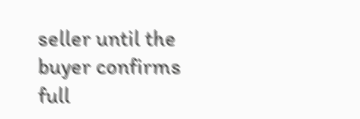seller until the buyer confirms full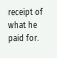receipt of what he paid for.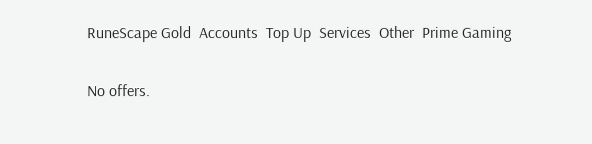RuneScape Gold  Accounts  Top Up  Services  Other  Prime Gaming

No offers.